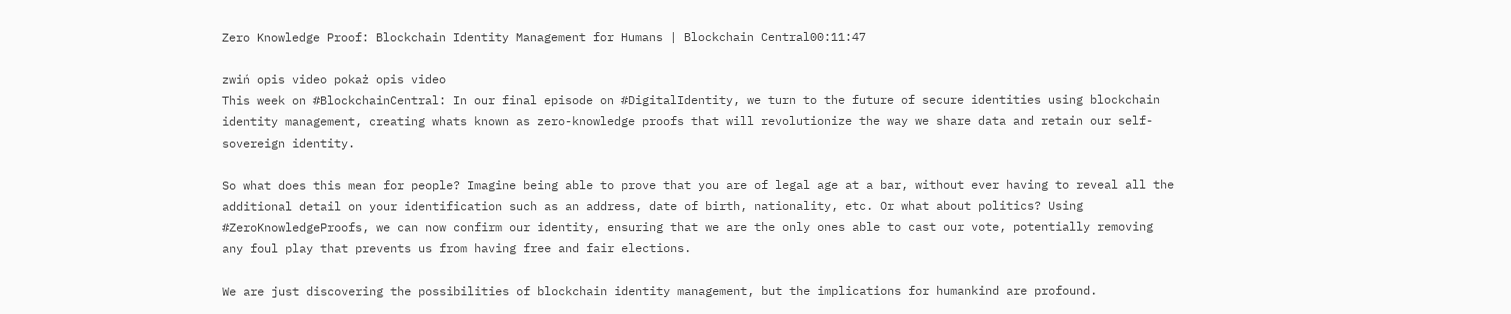Zero Knowledge Proof: Blockchain Identity Management for Humans | Blockchain Central00:11:47

zwiń opis video pokaż opis video
This week on #BlockchainCentral: In our final episode on #DigitalIdentity, we turn to the future of secure identities using blockchain identity management, creating whats known as zero-knowledge proofs that will revolutionize the way we share data and retain our self-sovereign identity.

So what does this mean for people? Imagine being able to prove that you are of legal age at a bar, without ever having to reveal all the additional detail on your identification such as an address, date of birth, nationality, etc. Or what about politics? Using #ZeroKnowledgeProofs, we can now confirm our identity, ensuring that we are the only ones able to cast our vote, potentially removing any foul play that prevents us from having free and fair elections.

We are just discovering the possibilities of blockchain identity management, but the implications for humankind are profound.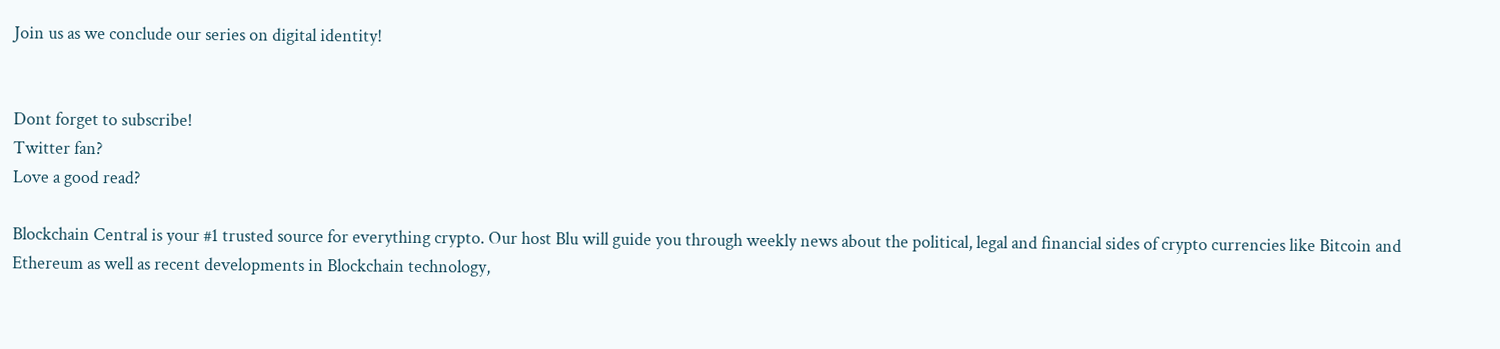Join us as we conclude our series on digital identity!


Dont forget to subscribe!
Twitter fan?
Love a good read?

Blockchain Central is your #1 trusted source for everything crypto. Our host Blu will guide you through weekly news about the political, legal and financial sides of crypto currencies like Bitcoin and Ethereum as well as recent developments in Blockchain technology,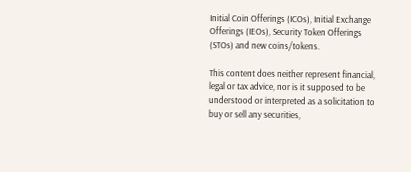Initial Coin Offerings (ICOs), Initial Exchange Offerings (IEOs), Security Token Offerings (STOs) and new coins/tokens.

This content does neither represent financial, legal or tax advice, nor is it supposed to be understood or interpreted as a solicitation to buy or sell any securities,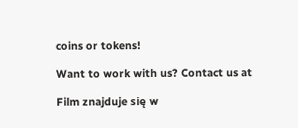coins or tokens!

Want to work with us? Contact us at

Film znajduje się w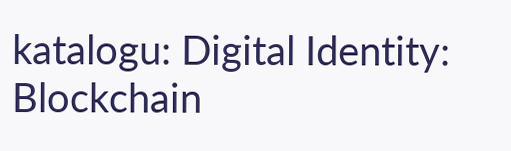katalogu: Digital Identity: Blockchain